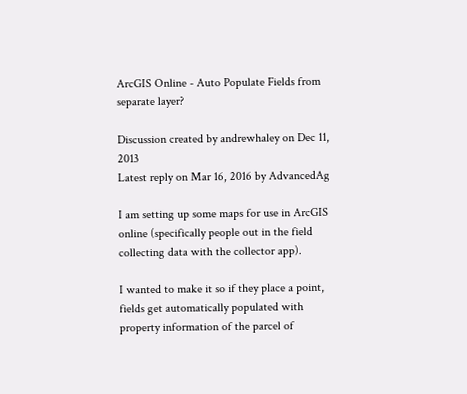ArcGIS Online - Auto Populate Fields from separate layer?

Discussion created by andrewhaley on Dec 11, 2013
Latest reply on Mar 16, 2016 by AdvancedAg

I am setting up some maps for use in ArcGIS online (specifically people out in the field collecting data with the collector app).

I wanted to make it so if they place a point, fields get automatically populated with property information of the parcel of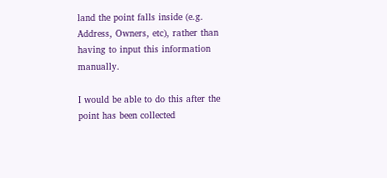land the point falls inside (e.g. Address, Owners, etc), rather than having to input this information manually.

I would be able to do this after the point has been collected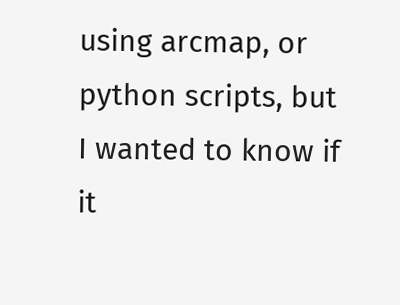using arcmap, or python scripts, but I wanted to know if it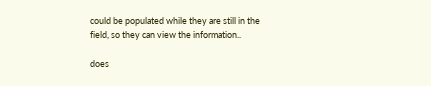could be populated while they are still in the field, so they can view the information..

does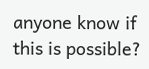anyone know if this is possible?